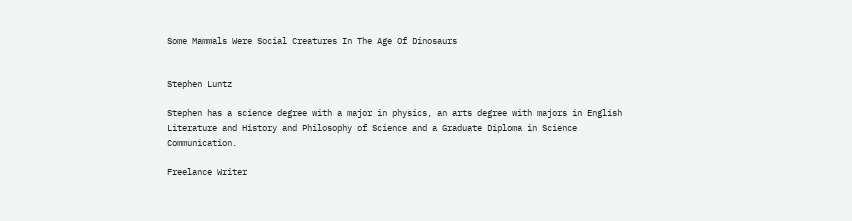Some Mammals Were Social Creatures In The Age Of Dinosaurs


Stephen Luntz

Stephen has a science degree with a major in physics, an arts degree with majors in English Literature and History and Philosophy of Science and a Graduate Diploma in Science Communication.

Freelance Writer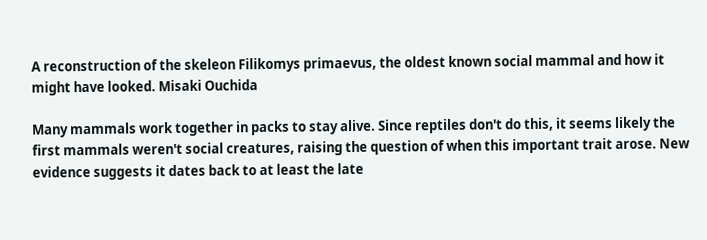A reconstruction of the skeleon Filikomys primaevus, the oldest known social mammal and how it might have looked. Misaki Ouchida

Many mammals work together in packs to stay alive. Since reptiles don't do this, it seems likely the first mammals weren't social creatures, raising the question of when this important trait arose. New evidence suggests it dates back to at least the late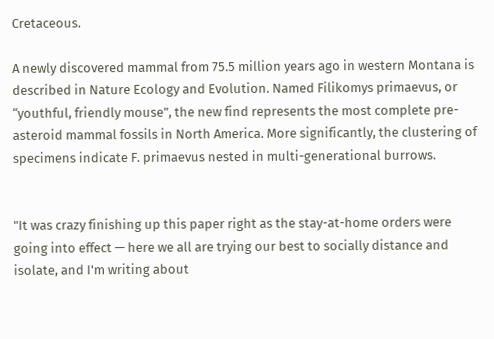Cretaceous.

A newly discovered mammal from 75.5 million years ago in western Montana is described in Nature Ecology and Evolution. Named Filikomys primaevus, or “youthful, friendly mouse”, the new find represents the most complete pre-asteroid mammal fossils in North America. More significantly, the clustering of specimens indicate F. primaevus nested in multi-generational burrows.


"It was crazy finishing up this paper right as the stay-at-home orders were going into effect — here we all are trying our best to socially distance and isolate, and I'm writing about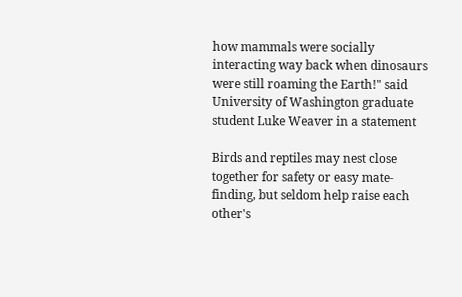how mammals were socially interacting way back when dinosaurs were still roaming the Earth!" said University of Washington graduate student Luke Weaver in a statement

Birds and reptiles may nest close together for safety or easy mate-finding, but seldom help raise each other's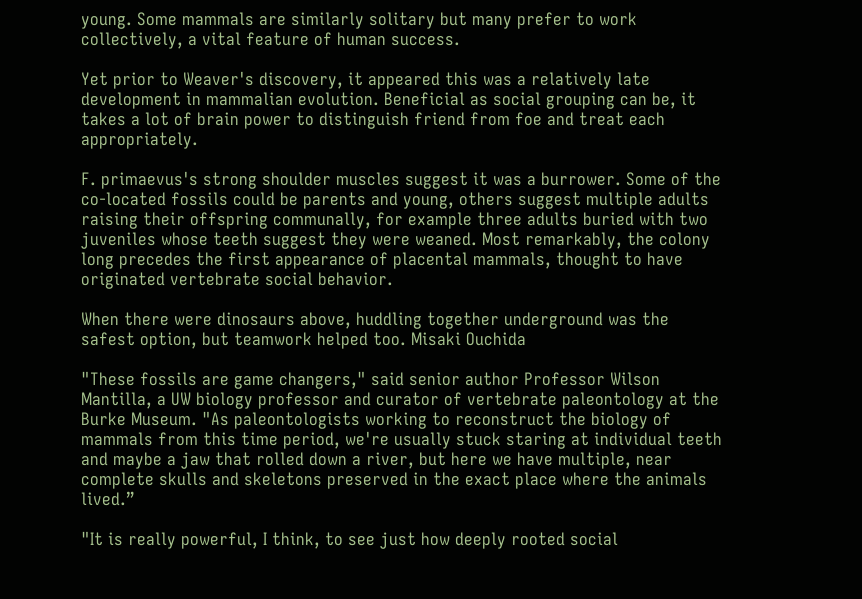young. Some mammals are similarly solitary but many prefer to work collectively, a vital feature of human success.

Yet prior to Weaver's discovery, it appeared this was a relatively late development in mammalian evolution. Beneficial as social grouping can be, it takes a lot of brain power to distinguish friend from foe and treat each appropriately.

F. primaevus's strong shoulder muscles suggest it was a burrower. Some of the co-located fossils could be parents and young, others suggest multiple adults raising their offspring communally, for example three adults buried with two juveniles whose teeth suggest they were weaned. Most remarkably, the colony long precedes the first appearance of placental mammals, thought to have originated vertebrate social behavior.

When there were dinosaurs above, huddling together underground was the safest option, but teamwork helped too. Misaki Ouchida

"These fossils are game changers," said senior author Professor Wilson Mantilla, a UW biology professor and curator of vertebrate paleontology at the Burke Museum. "As paleontologists working to reconstruct the biology of mammals from this time period, we're usually stuck staring at individual teeth and maybe a jaw that rolled down a river, but here we have multiple, near complete skulls and skeletons preserved in the exact place where the animals lived.”

"It is really powerful, I think, to see just how deeply rooted social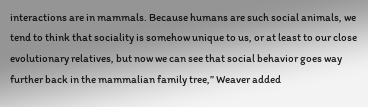interactions are in mammals. Because humans are such social animals, we tend to think that sociality is somehow unique to us, or at least to our close evolutionary relatives, but now we can see that social behavior goes way further back in the mammalian family tree,” Weaver added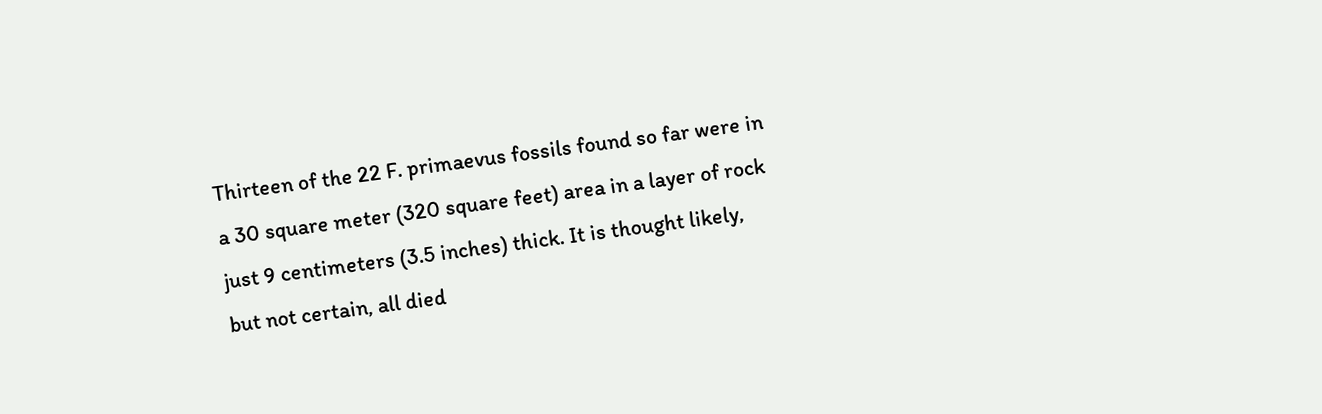Thirteen of the 22 F. primaevus fossils found so far were in a 30 square meter (320 square feet) area in a layer of rock just 9 centimeters (3.5 inches) thick. It is thought likely, but not certain, all died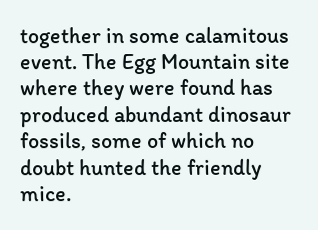together in some calamitous event. The Egg Mountain site where they were found has produced abundant dinosaur fossils, some of which no doubt hunted the friendly mice.